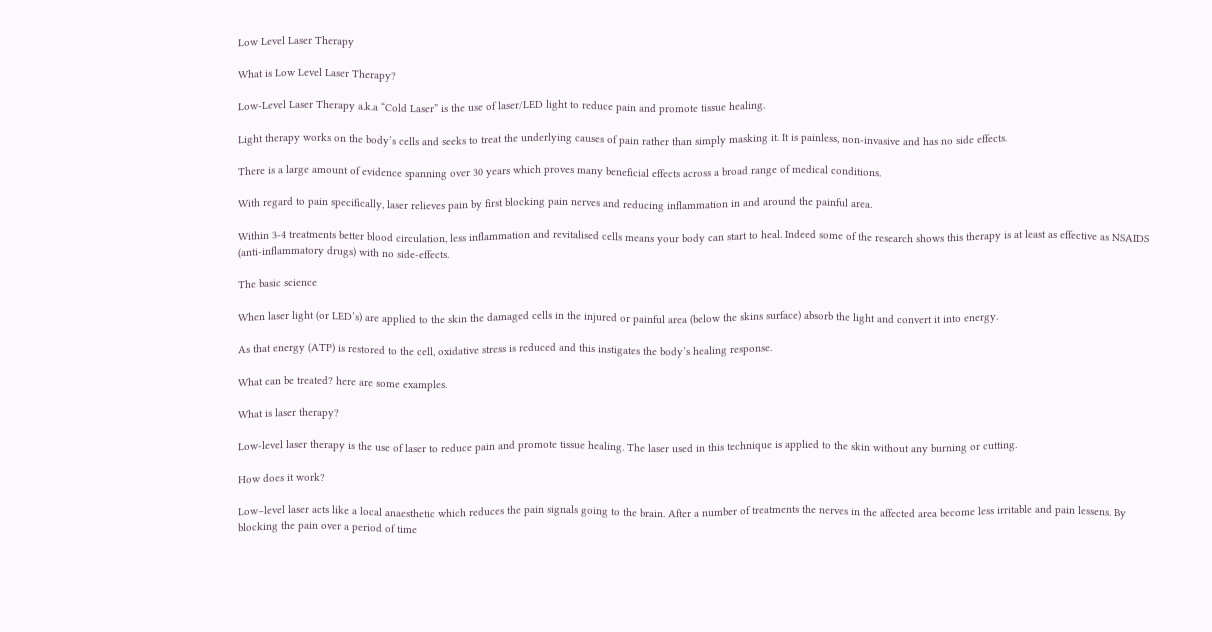Low Level Laser Therapy

What is Low Level Laser Therapy?

Low-Level Laser Therapy a.k.a “Cold Laser” is the use of laser/LED light to reduce pain and promote tissue healing.

Light therapy works on the body’s cells and seeks to treat the underlying causes of pain rather than simply masking it. It is painless, non-invasive and has no side effects.

There is a large amount of evidence spanning over 30 years which proves many beneficial effects across a broad range of medical conditions.

With regard to pain specifically, laser relieves pain by first blocking pain nerves and reducing inflammation in and around the painful area.

Within 3-4 treatments better blood circulation, less inflammation and revitalised cells means your body can start to heal. Indeed some of the research shows this therapy is at least as effective as NSAIDS (anti-inflammatory drugs) with no side-effects.

The basic science

When laser light (or LED’s) are applied to the skin the damaged cells in the injured or painful area (below the skins surface) absorb the light and convert it into energy.

As that energy (ATP) is restored to the cell, oxidative stress is reduced and this instigates the body’s healing response.

What can be treated? here are some examples.

What is laser therapy?

Low-level laser therapy is the use of laser to reduce pain and promote tissue healing. The laser used in this technique is applied to the skin without any burning or cutting.

How does it work?

Low–level laser acts like a local anaesthetic which reduces the pain signals going to the brain. After a number of treatments the nerves in the affected area become less irritable and pain lessens. By blocking the pain over a period of time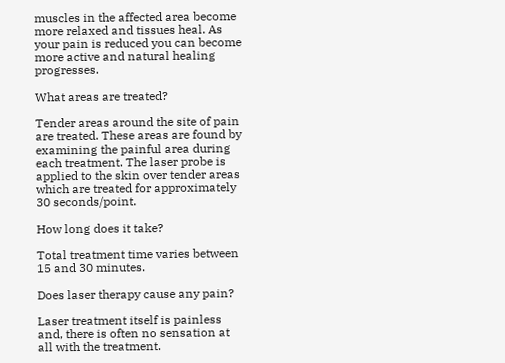muscles in the affected area become more relaxed and tissues heal. As your pain is reduced you can become more active and natural healing progresses.

What areas are treated?

Tender areas around the site of pain are treated. These areas are found by examining the painful area during each treatment. The laser probe is applied to the skin over tender areas which are treated for approximately 30 seconds/point.

How long does it take?

Total treatment time varies between 15 and 30 minutes.

Does laser therapy cause any pain?

Laser treatment itself is painless and, there is often no sensation at all with the treatment.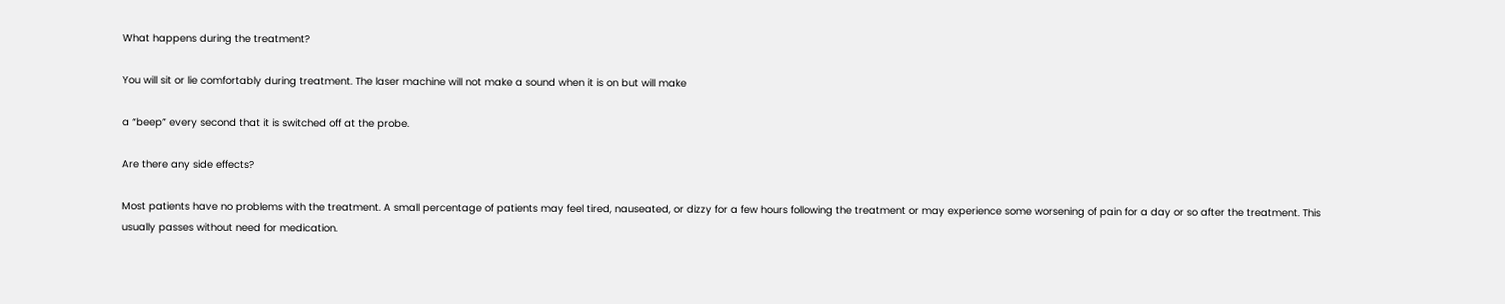What happens during the treatment?

You will sit or lie comfortably during treatment. The laser machine will not make a sound when it is on but will make

a “beep” every second that it is switched off at the probe.

Are there any side effects?

Most patients have no problems with the treatment. A small percentage of patients may feel tired, nauseated, or dizzy for a few hours following the treatment or may experience some worsening of pain for a day or so after the treatment. This usually passes without need for medication.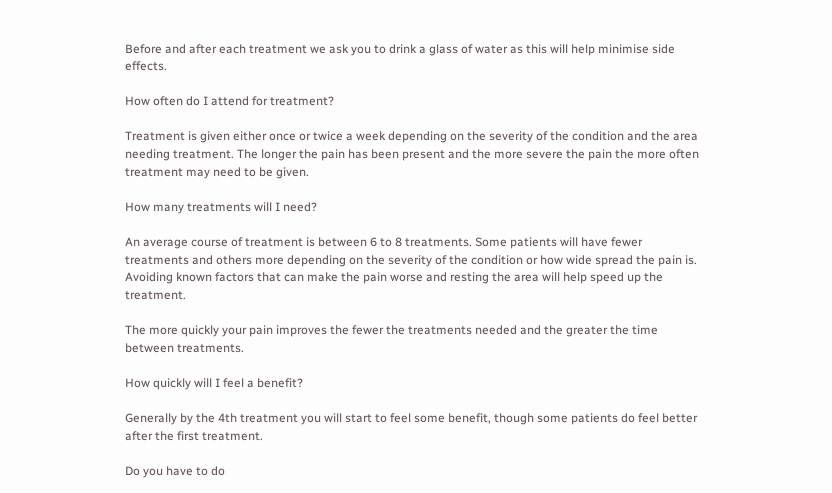Before and after each treatment we ask you to drink a glass of water as this will help minimise side effects.

How often do I attend for treatment?

Treatment is given either once or twice a week depending on the severity of the condition and the area needing treatment. The longer the pain has been present and the more severe the pain the more often treatment may need to be given.

How many treatments will I need?

An average course of treatment is between 6 to 8 treatments. Some patients will have fewer treatments and others more depending on the severity of the condition or how wide spread the pain is. Avoiding known factors that can make the pain worse and resting the area will help speed up the treatment.

The more quickly your pain improves the fewer the treatments needed and the greater the time between treatments.

How quickly will I feel a benefit?

Generally by the 4th treatment you will start to feel some benefit, though some patients do feel better after the first treatment.

Do you have to do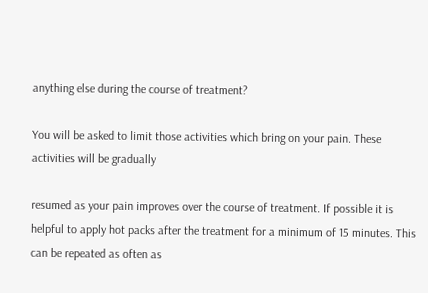anything else during the course of treatment?

You will be asked to limit those activities which bring on your pain. These activities will be gradually

resumed as your pain improves over the course of treatment. If possible it is helpful to apply hot packs after the treatment for a minimum of 15 minutes. This can be repeated as often as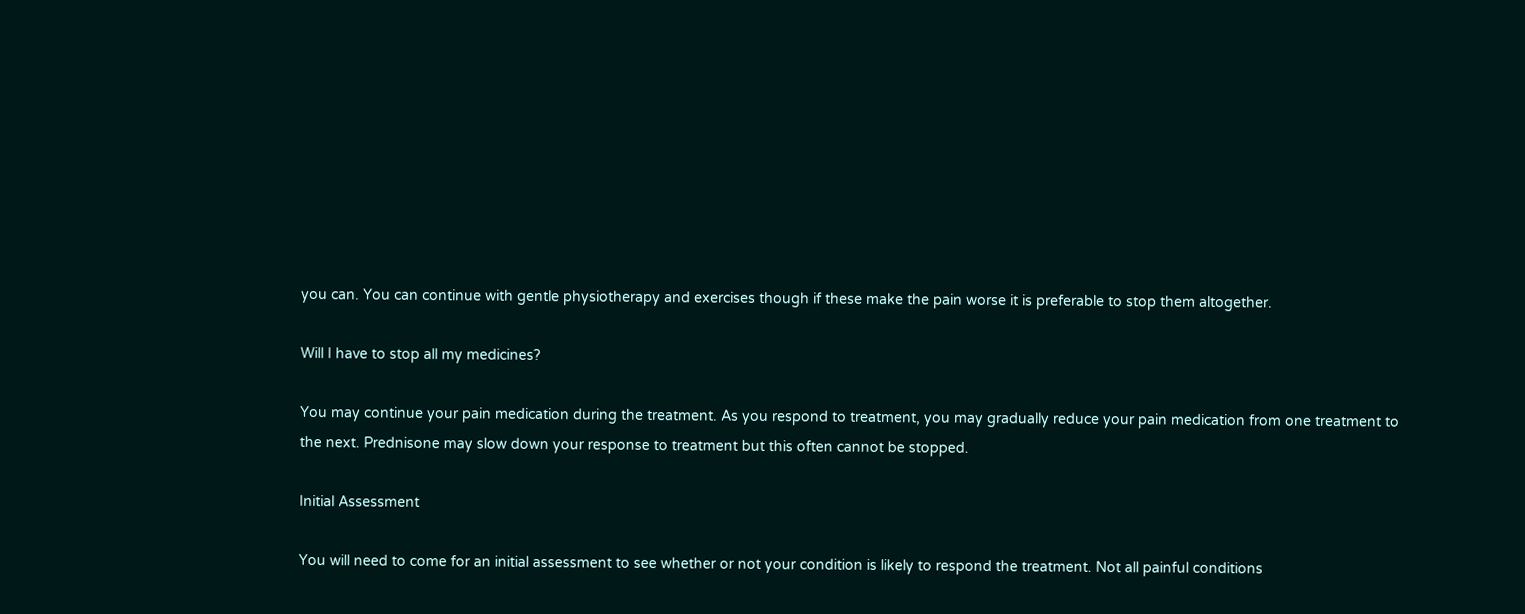you can. You can continue with gentle physiotherapy and exercises though if these make the pain worse it is preferable to stop them altogether.

Will I have to stop all my medicines?

You may continue your pain medication during the treatment. As you respond to treatment, you may gradually reduce your pain medication from one treatment to the next. Prednisone may slow down your response to treatment but this often cannot be stopped.

Initial Assessment

You will need to come for an initial assessment to see whether or not your condition is likely to respond the treatment. Not all painful conditions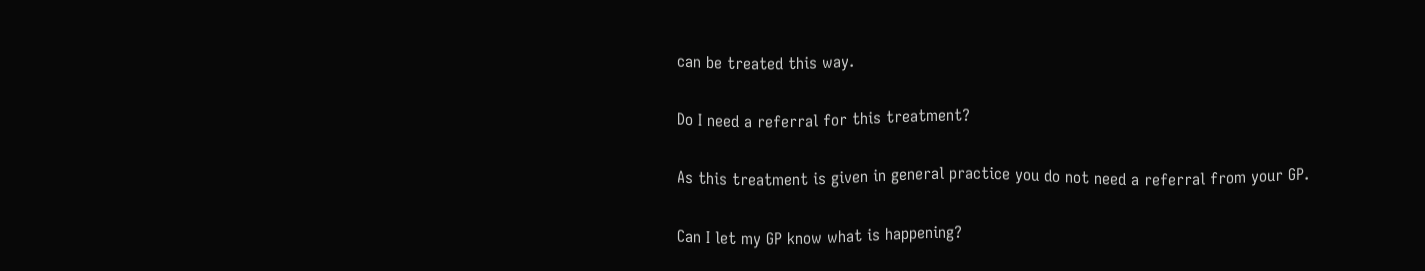can be treated this way.

Do I need a referral for this treatment?

As this treatment is given in general practice you do not need a referral from your GP.

Can I let my GP know what is happening?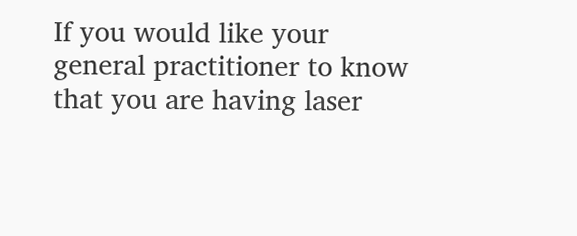If you would like your general practitioner to know that you are having laser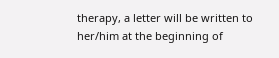therapy, a letter will be written to her/him at the beginning of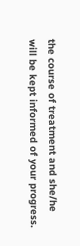the course of treatment and she/he will be kept informed of your progress.